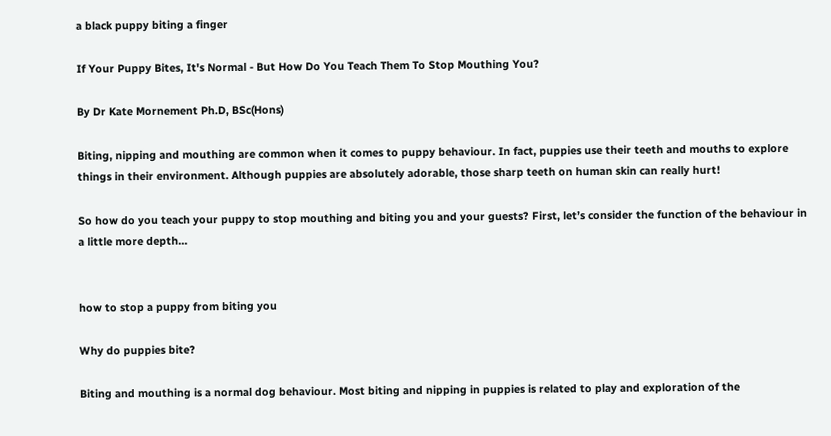a black puppy biting a finger

If Your Puppy Bites, It's Normal - But How Do You Teach Them To Stop Mouthing You?

By Dr Kate Mornement Ph.D, BSc(Hons)

Biting, nipping and mouthing are common when it comes to puppy behaviour. In fact, puppies use their teeth and mouths to explore things in their environment. Although puppies are absolutely adorable, those sharp teeth on human skin can really hurt!

So how do you teach your puppy to stop mouthing and biting you and your guests? First, let’s consider the function of the behaviour in a little more depth…


how to stop a puppy from biting you

Why do puppies bite?

Biting and mouthing is a normal dog behaviour. Most biting and nipping in puppies is related to play and exploration of the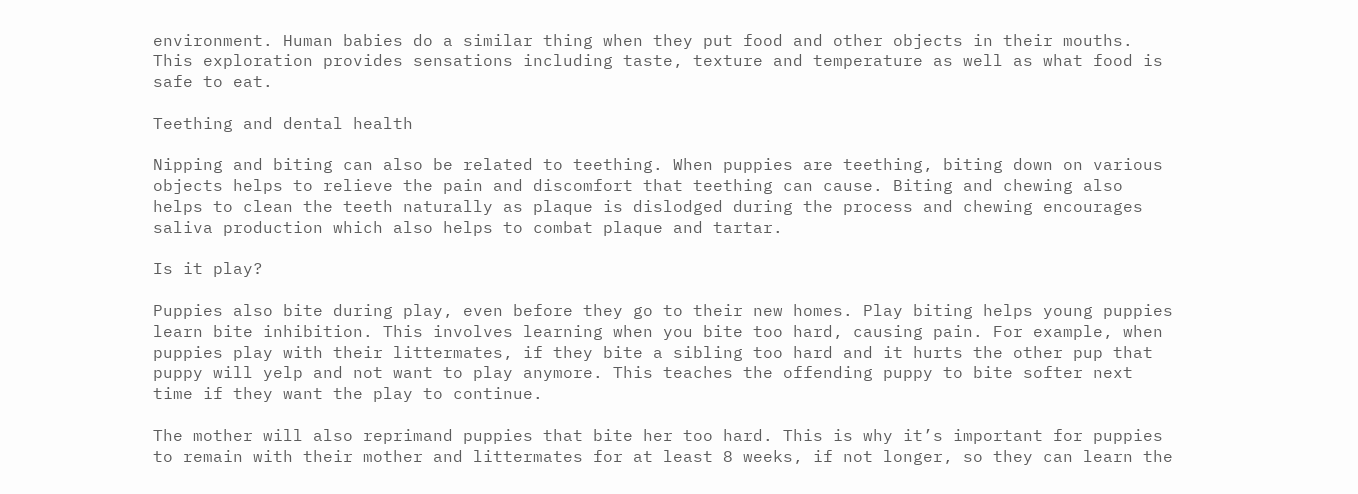environment. Human babies do a similar thing when they put food and other objects in their mouths. This exploration provides sensations including taste, texture and temperature as well as what food is safe to eat.

Teething and dental health

Nipping and biting can also be related to teething. When puppies are teething, biting down on various objects helps to relieve the pain and discomfort that teething can cause. Biting and chewing also helps to clean the teeth naturally as plaque is dislodged during the process and chewing encourages saliva production which also helps to combat plaque and tartar.

Is it play?

Puppies also bite during play, even before they go to their new homes. Play biting helps young puppies learn bite inhibition. This involves learning when you bite too hard, causing pain. For example, when puppies play with their littermates, if they bite a sibling too hard and it hurts the other pup that puppy will yelp and not want to play anymore. This teaches the offending puppy to bite softer next time if they want the play to continue.

The mother will also reprimand puppies that bite her too hard. This is why it’s important for puppies to remain with their mother and littermates for at least 8 weeks, if not longer, so they can learn the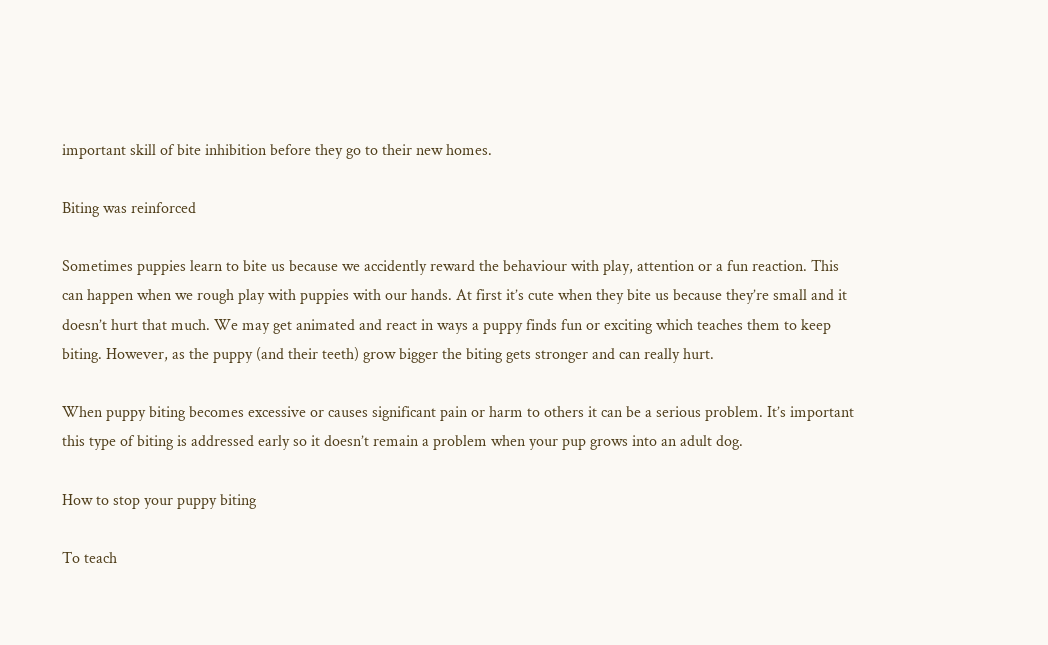important skill of bite inhibition before they go to their new homes.

Biting was reinforced

Sometimes puppies learn to bite us because we accidently reward the behaviour with play, attention or a fun reaction. This can happen when we rough play with puppies with our hands. At first it’s cute when they bite us because they’re small and it doesn’t hurt that much. We may get animated and react in ways a puppy finds fun or exciting which teaches them to keep biting. However, as the puppy (and their teeth) grow bigger the biting gets stronger and can really hurt.

When puppy biting becomes excessive or causes significant pain or harm to others it can be a serious problem. It’s important this type of biting is addressed early so it doesn’t remain a problem when your pup grows into an adult dog.

How to stop your puppy biting

To teach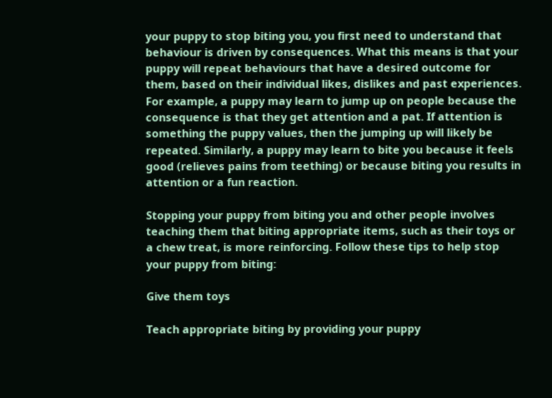your puppy to stop biting you, you first need to understand that behaviour is driven by consequences. What this means is that your puppy will repeat behaviours that have a desired outcome for them, based on their individual likes, dislikes and past experiences. For example, a puppy may learn to jump up on people because the consequence is that they get attention and a pat. If attention is something the puppy values, then the jumping up will likely be repeated. Similarly, a puppy may learn to bite you because it feels good (relieves pains from teething) or because biting you results in attention or a fun reaction.

Stopping your puppy from biting you and other people involves teaching them that biting appropriate items, such as their toys or a chew treat, is more reinforcing. Follow these tips to help stop your puppy from biting:

Give them toys

Teach appropriate biting by providing your puppy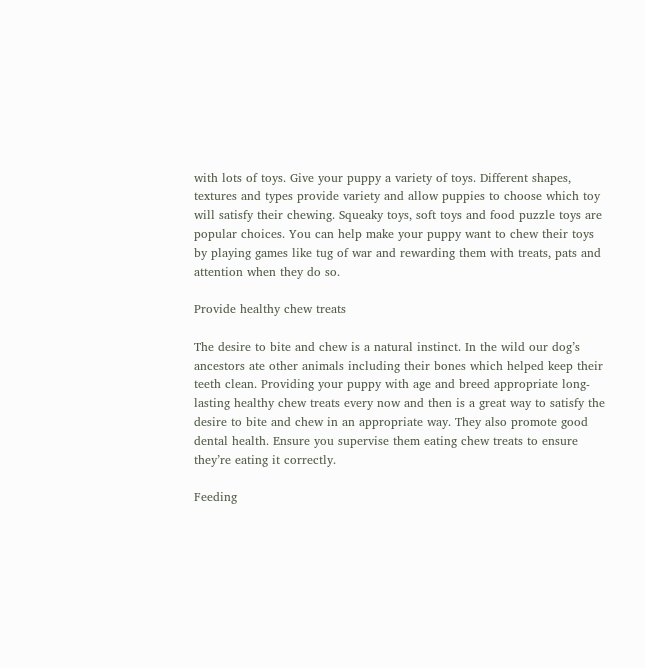with lots of toys. Give your puppy a variety of toys. Different shapes, textures and types provide variety and allow puppies to choose which toy will satisfy their chewing. Squeaky toys, soft toys and food puzzle toys are popular choices. You can help make your puppy want to chew their toys by playing games like tug of war and rewarding them with treats, pats and attention when they do so.

Provide healthy chew treats

The desire to bite and chew is a natural instinct. In the wild our dog’s ancestors ate other animals including their bones which helped keep their teeth clean. Providing your puppy with age and breed appropriate long-lasting healthy chew treats every now and then is a great way to satisfy the desire to bite and chew in an appropriate way. They also promote good dental health. Ensure you supervise them eating chew treats to ensure they’re eating it correctly.

Feeding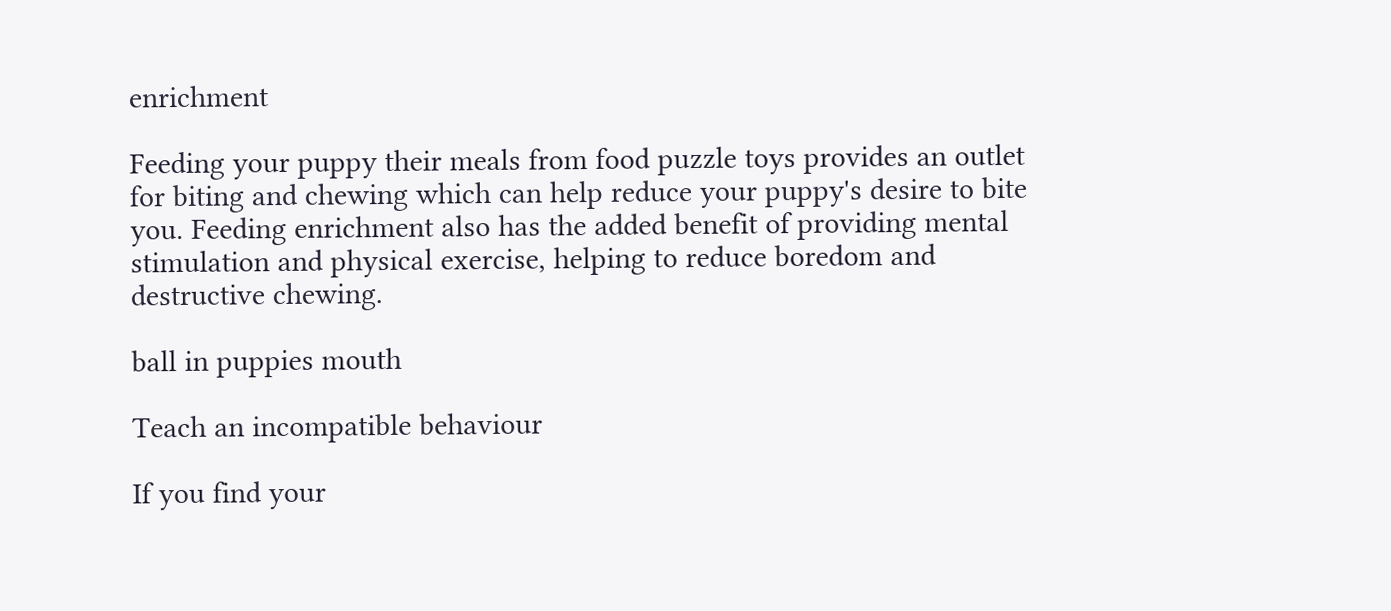enrichment

Feeding your puppy their meals from food puzzle toys provides an outlet for biting and chewing which can help reduce your puppy's desire to bite you. Feeding enrichment also has the added benefit of providing mental stimulation and physical exercise, helping to reduce boredom and destructive chewing.

ball in puppies mouth

Teach an incompatible behaviour

If you find your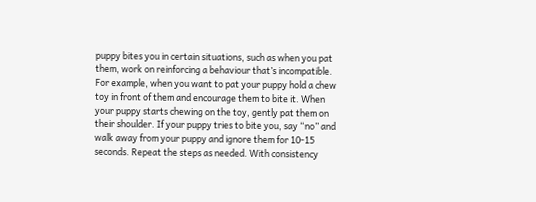puppy bites you in certain situations, such as when you pat them, work on reinforcing a behaviour that’s incompatible. For example, when you want to pat your puppy hold a chew toy in front of them and encourage them to bite it. When your puppy starts chewing on the toy, gently pat them on their shoulder. If your puppy tries to bite you, say “no” and walk away from your puppy and ignore them for 10-15 seconds. Repeat the steps as needed. With consistency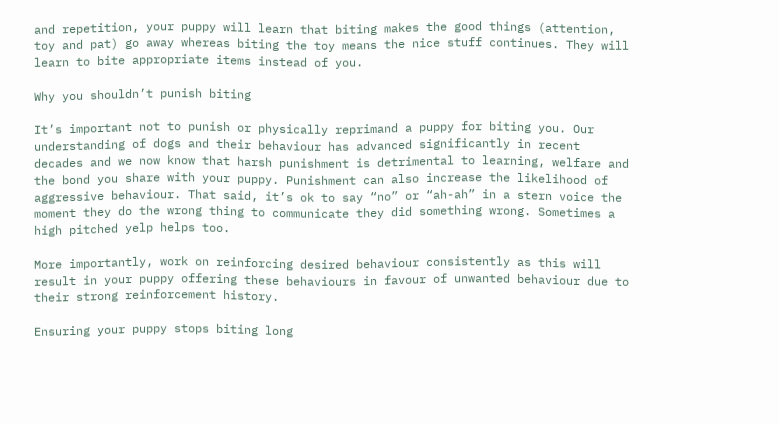and repetition, your puppy will learn that biting makes the good things (attention, toy and pat) go away whereas biting the toy means the nice stuff continues. They will learn to bite appropriate items instead of you.

Why you shouldn’t punish biting

It’s important not to punish or physically reprimand a puppy for biting you. Our understanding of dogs and their behaviour has advanced significantly in recent decades and we now know that harsh punishment is detrimental to learning, welfare and the bond you share with your puppy. Punishment can also increase the likelihood of aggressive behaviour. That said, it’s ok to say “no” or “ah-ah” in a stern voice the moment they do the wrong thing to communicate they did something wrong. Sometimes a high pitched yelp helps too.

More importantly, work on reinforcing desired behaviour consistently as this will result in your puppy offering these behaviours in favour of unwanted behaviour due to their strong reinforcement history.

Ensuring your puppy stops biting long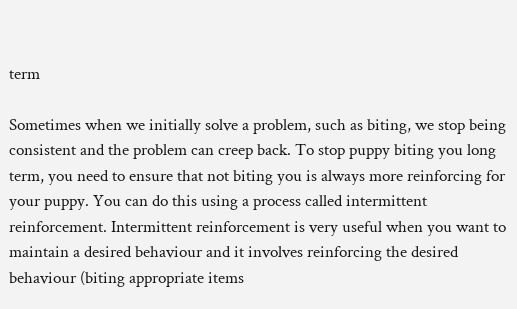term

Sometimes when we initially solve a problem, such as biting, we stop being consistent and the problem can creep back. To stop puppy biting you long term, you need to ensure that not biting you is always more reinforcing for your puppy. You can do this using a process called intermittent reinforcement. Intermittent reinforcement is very useful when you want to maintain a desired behaviour and it involves reinforcing the desired behaviour (biting appropriate items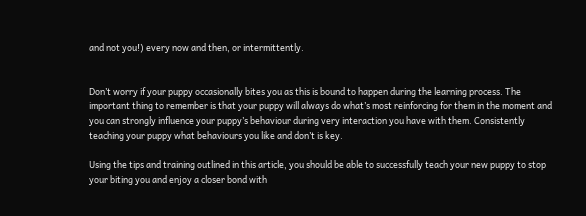and not you!) every now and then, or intermittently.


Don’t worry if your puppy occasionally bites you as this is bound to happen during the learning process. The important thing to remember is that your puppy will always do what’s most reinforcing for them in the moment and you can strongly influence your puppy’s behaviour during very interaction you have with them. Consistently teaching your puppy what behaviours you like and don’t is key.

Using the tips and training outlined in this article, you should be able to successfully teach your new puppy to stop your biting you and enjoy a closer bond with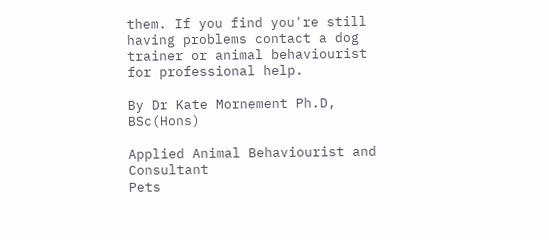them. If you find you're still having problems contact a dog trainer or animal behaviourist for professional help.

By Dr Kate Mornement Ph.D, BSc(Hons)

Applied Animal Behaviourist and Consultant
Pets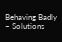Behaving Badly – Solutions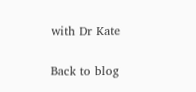with Dr Kate

Back to blog